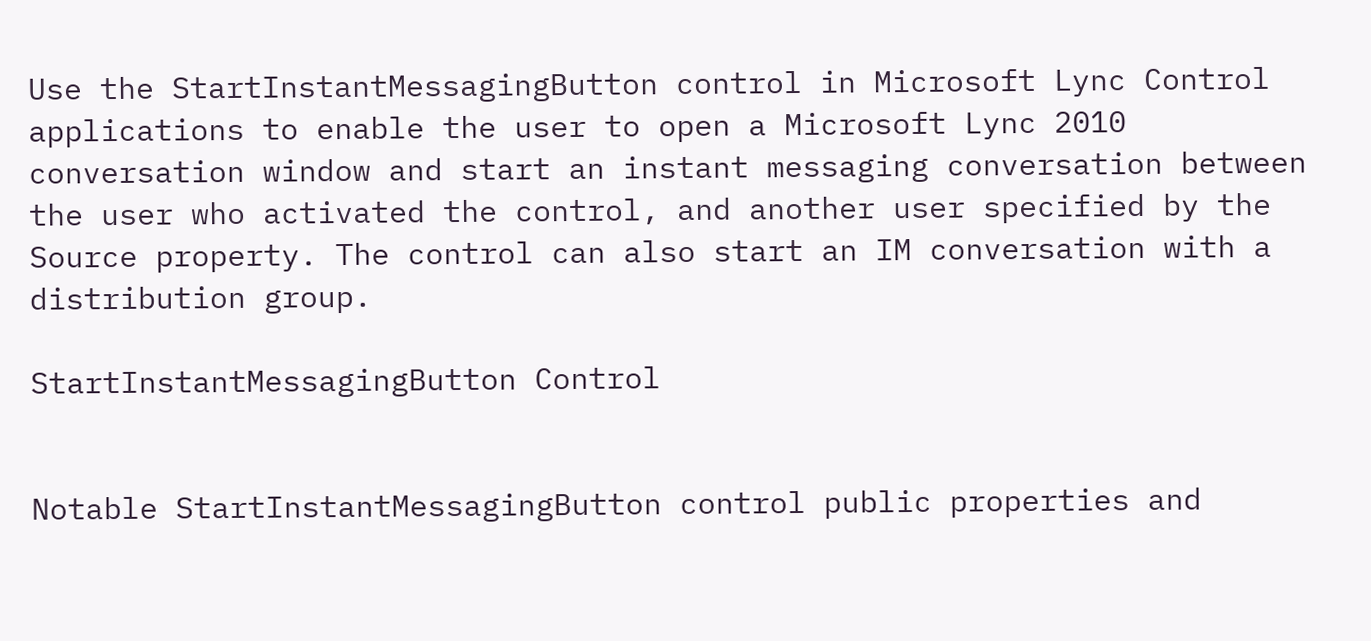Use the StartInstantMessagingButton control in Microsoft Lync Control applications to enable the user to open a Microsoft Lync 2010 conversation window and start an instant messaging conversation between the user who activated the control, and another user specified by the Source property. The control can also start an IM conversation with a distribution group.

StartInstantMessagingButton Control


Notable StartInstantMessagingButton control public properties and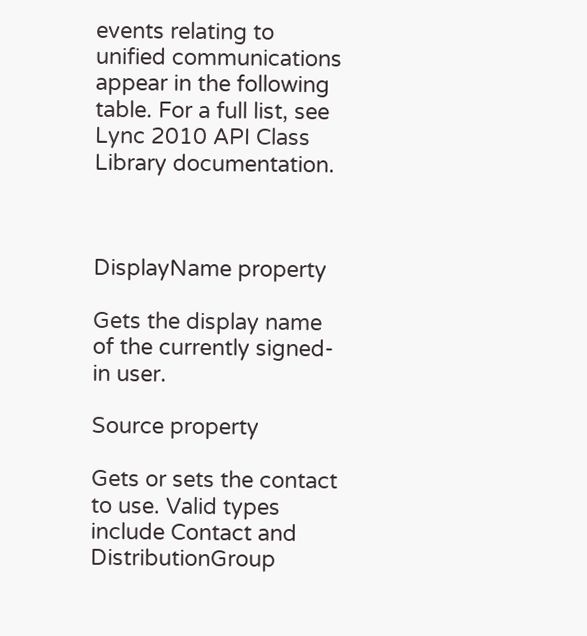events relating to unified communications appear in the following table. For a full list, see Lync 2010 API Class Library documentation.



DisplayName property

Gets the display name of the currently signed-in user.

Source property

Gets or sets the contact to use. Valid types include Contact and DistributionGroup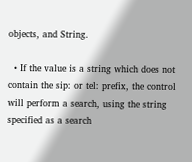objects, and String.

  • If the value is a string which does not contain the sip: or tel: prefix, the control will perform a search, using the string specified as a search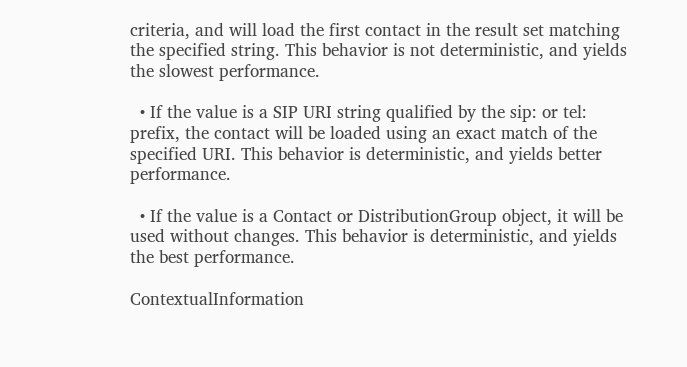criteria, and will load the first contact in the result set matching the specified string. This behavior is not deterministic, and yields the slowest performance.

  • If the value is a SIP URI string qualified by the sip: or tel: prefix, the contact will be loaded using an exact match of the specified URI. This behavior is deterministic, and yields better performance.

  • If the value is a Contact or DistributionGroup object, it will be used without changes. This behavior is deterministic, and yields the best performance.

ContextualInformation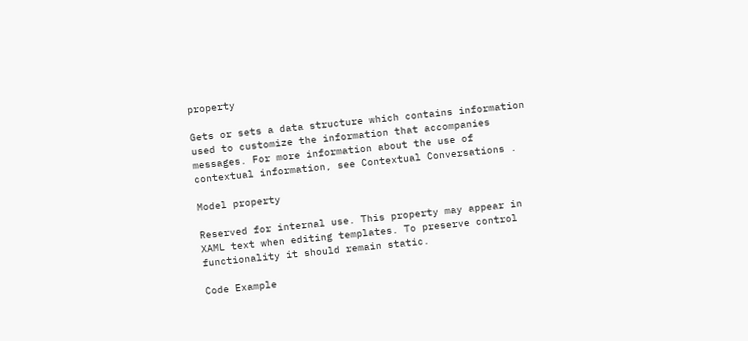property

Gets or sets a data structure which contains information used to customize the information that accompanies messages. For more information about the use of contextual information, see Contextual Conversations .

Model property

Reserved for internal use. This property may appear in XAML text when editing templates. To preserve control functionality it should remain static.

Code Example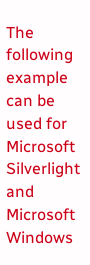The following example can be used for Microsoft Silverlight and Microsoft Windows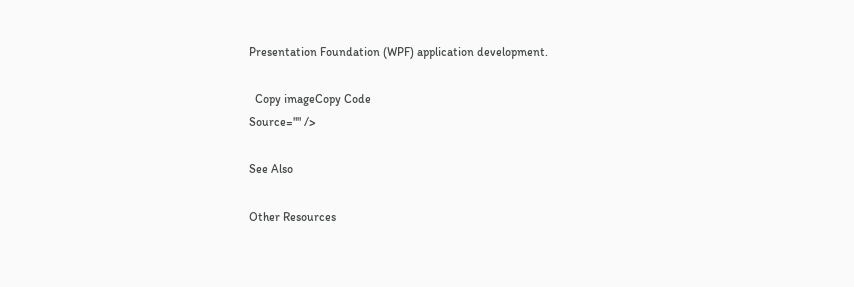Presentation Foundation (WPF) application development.

  Copy imageCopy Code
Source="" />

See Also

Other Resources